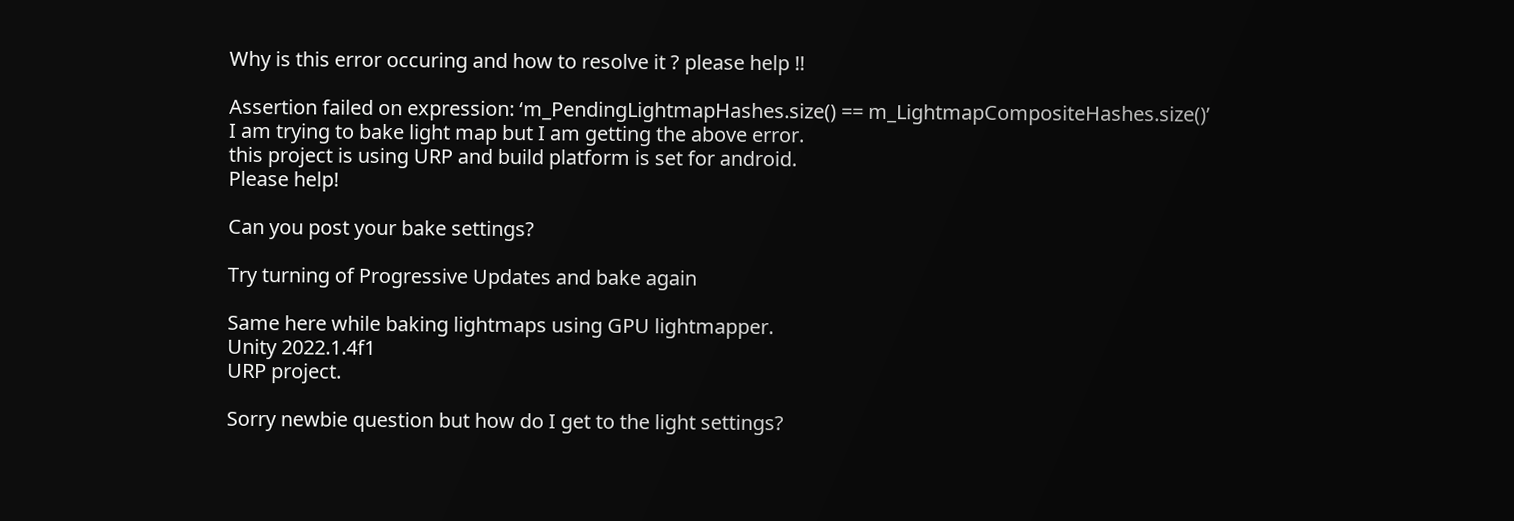Why is this error occuring and how to resolve it ? please help !!

Assertion failed on expression: ‘m_PendingLightmapHashes.size() == m_LightmapCompositeHashes.size()’
I am trying to bake light map but I am getting the above error.
this project is using URP and build platform is set for android.
Please help!

Can you post your bake settings?

Try turning of Progressive Updates and bake again

Same here while baking lightmaps using GPU lightmapper.
Unity 2022.1.4f1
URP project.

Sorry newbie question but how do I get to the light settings?